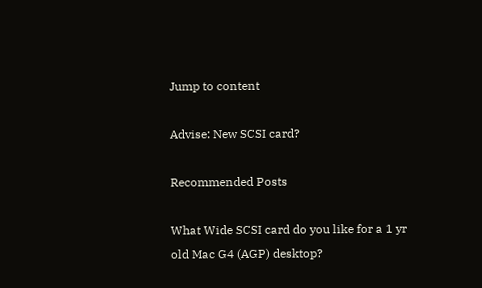Jump to content

Advise: New SCSI card?

Recommended Posts

What Wide SCSI card do you like for a 1 yr old Mac G4 (AGP) desktop?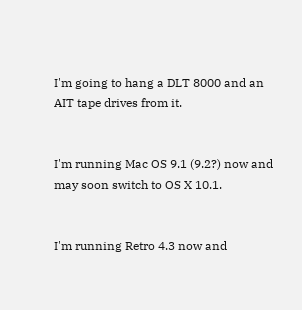I'm going to hang a DLT 8000 and an AIT tape drives from it.


I'm running Mac OS 9.1 (9.2?) now and may soon switch to OS X 10.1.


I'm running Retro 4.3 now and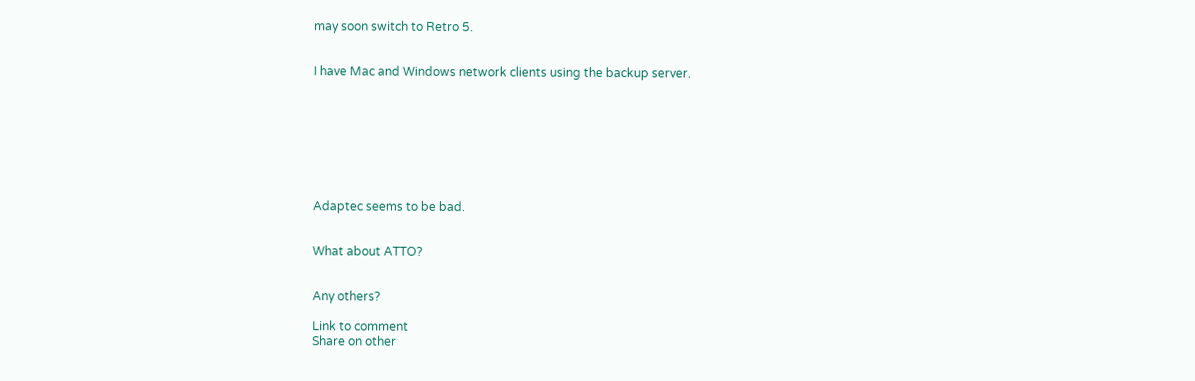may soon switch to Retro 5.


I have Mac and Windows network clients using the backup server.








Adaptec seems to be bad.


What about ATTO?


Any others?

Link to comment
Share on other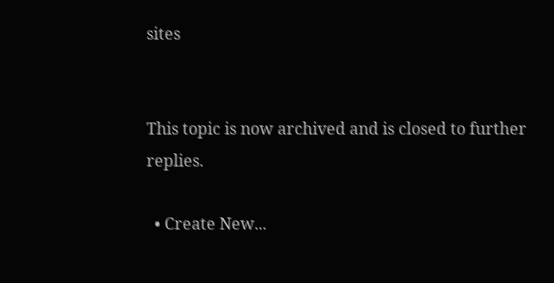sites


This topic is now archived and is closed to further replies.

  • Create New...